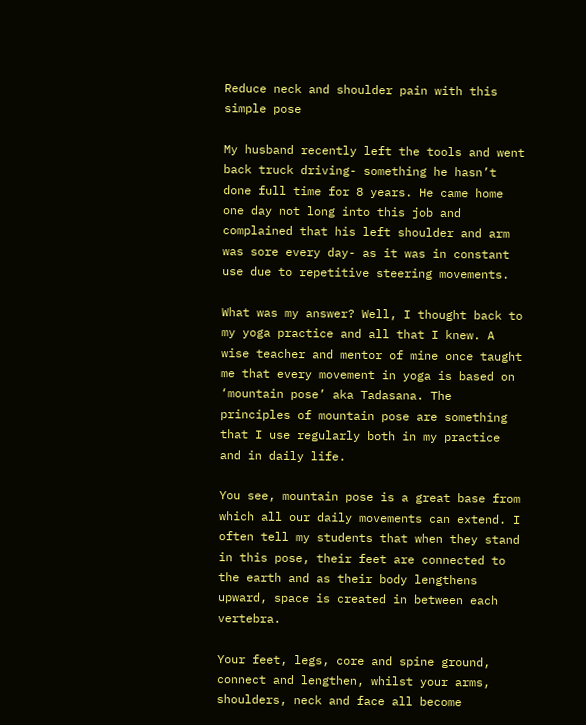Reduce neck and shoulder pain with this simple pose

My husband recently left the tools and went back truck driving- something he hasn’t done full time for 8 years. He came home one day not long into this job and complained that his left shoulder and arm was sore every day- as it was in constant use due to repetitive steering movements.

What was my answer? Well, I thought back to my yoga practice and all that I knew. A wise teacher and mentor of mine once taught me that every movement in yoga is based on ‘mountain pose’ aka Tadasana. The principles of mountain pose are something that I use regularly both in my practice and in daily life.

You see, mountain pose is a great base from which all our daily movements can extend. I often tell my students that when they stand in this pose, their feet are connected to the earth and as their body lengthens upward, space is created in between each vertebra.

Your feet, legs, core and spine ground, connect and lengthen, whilst your arms, shoulders, neck and face all become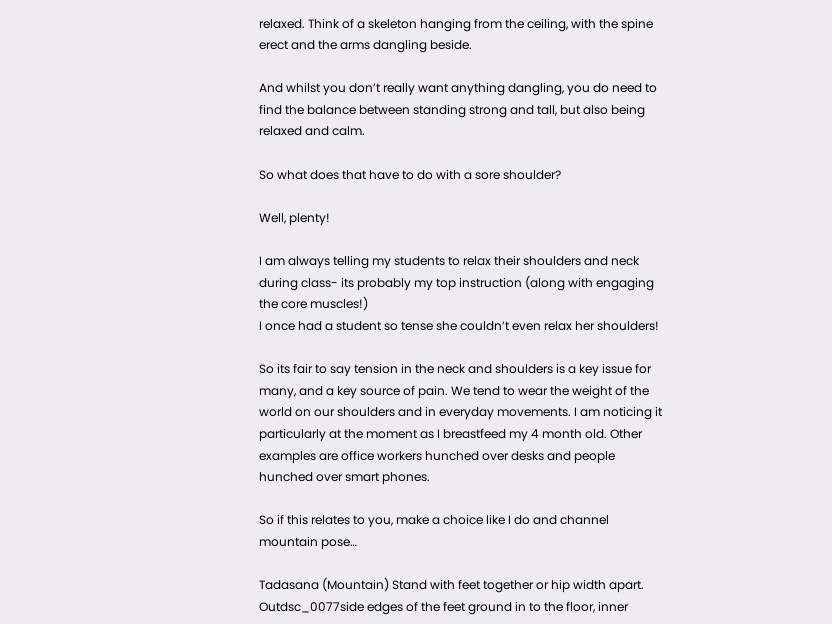relaxed. Think of a skeleton hanging from the ceiling, with the spine erect and the arms dangling beside.

And whilst you don’t really want anything dangling, you do need to find the balance between standing strong and tall, but also being relaxed and calm.

So what does that have to do with a sore shoulder?

Well, plenty!

I am always telling my students to relax their shoulders and neck during class- its probably my top instruction (along with engaging the core muscles!)
I once had a student so tense she couldn’t even relax her shoulders!

So its fair to say tension in the neck and shoulders is a key issue for many, and a key source of pain. We tend to wear the weight of the world on our shoulders and in everyday movements. I am noticing it particularly at the moment as I breastfeed my 4 month old. Other examples are office workers hunched over desks and people hunched over smart phones.

So if this relates to you, make a choice like I do and channel mountain pose…

Tadasana (Mountain) Stand with feet together or hip width apart. Outdsc_0077side edges of the feet ground in to the floor, inner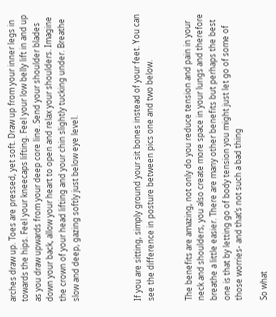arches draw up. Toes are pressed, yet soft. Draw up from your inner legs in towards the hips. Feel your kneecaps lifting. Feel your low belly lift in and up as you draw upwards from your deep core line. Send your shoulder blades down your back, allow your heart to open and relax your shoulders. Imagine the crown of your head lifting and your chin slightly tucking under. Breathe slow and deep, gazing softly just below eye level.




If you are sitting, simply ground your sit bones instead of your feet. You can see the difference in posture between pics one and two below.


The benefits are amazing, not only do you reduce tension and pain in your neck and shoulders, you also create more space in your lungs and therefore breathe a little easier. There are many other benefits but perhaps the best one is that by letting go of body tension you might just let go of some of those worries- and that’s not such a bad thing

So what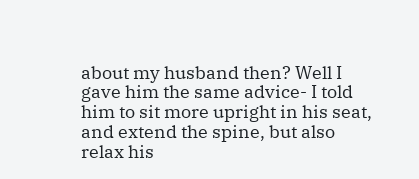about my husband then? Well I gave him the same advice- I told him to sit more upright in his seat, and extend the spine, but also relax his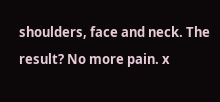shoulders, face and neck. The result? No more pain. x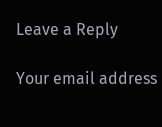Leave a Reply

Your email address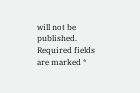will not be published. Required fields are marked *